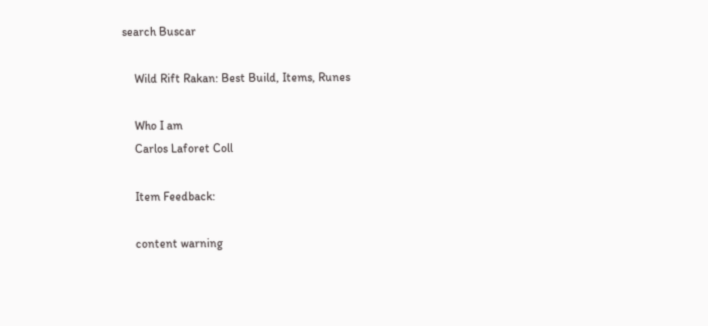search Buscar

    Wild Rift Rakan: Best Build, Items, Runes

    Who I am
    Carlos Laforet Coll

    Item Feedback:

    content warning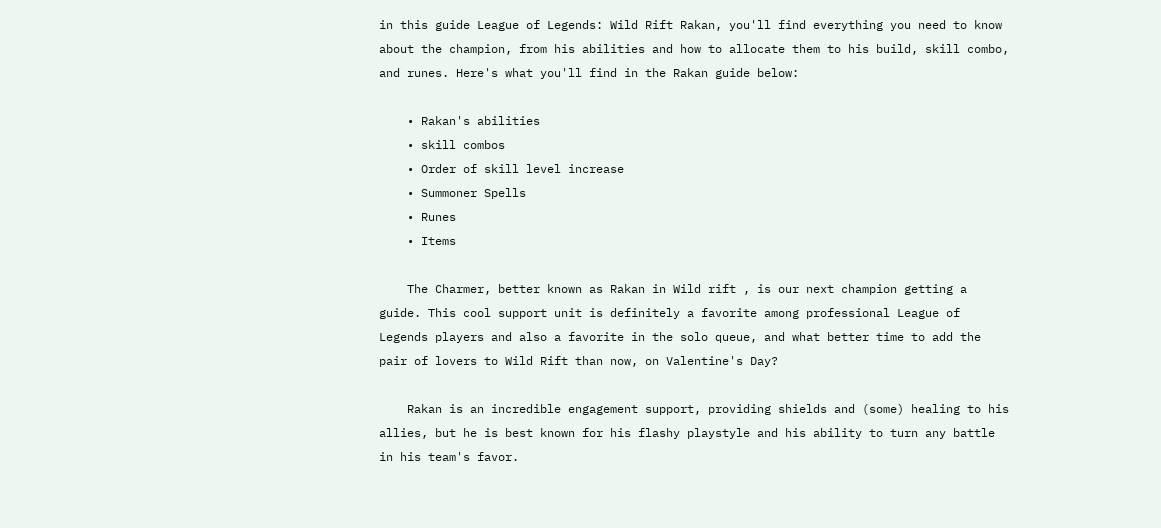in this guide League of Legends: Wild Rift Rakan, you'll find everything you need to know about the champion, from his abilities and how to allocate them to his build, skill combo, and runes. Here's what you'll find in the Rakan guide below:

    • Rakan's abilities
    • skill combos
    • Order of skill level increase
    • Summoner Spells
    • Runes
    • Items

    The Charmer, better known as Rakan in Wild rift , is our next champion getting a guide. This cool support unit is definitely a favorite among professional League of Legends players and also a favorite in the solo queue, and what better time to add the pair of lovers to Wild Rift than now, on Valentine's Day?

    Rakan is an incredible engagement support, providing shields and (some) healing to his allies, but he is best known for his flashy playstyle and his ability to turn any battle in his team's favor.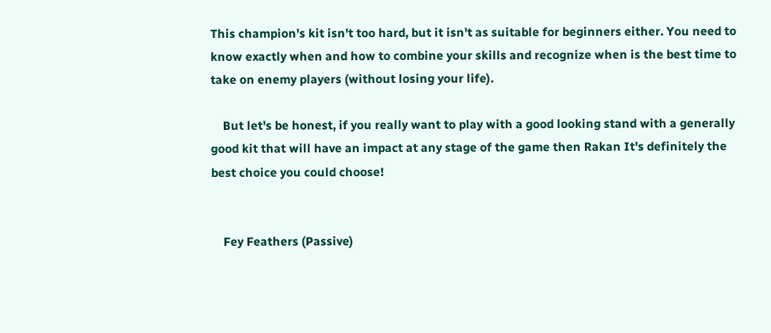This champion's kit isn't too hard, but it isn't as suitable for beginners either. You need to know exactly when and how to combine your skills and recognize when is the best time to take on enemy players (without losing your life).

    But let's be honest, if you really want to play with a good looking stand with a generally good kit that will have an impact at any stage of the game then Rakan It's definitely the best choice you could choose!


    Fey Feathers (Passive)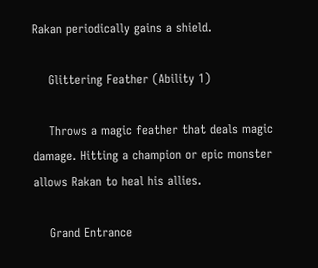Rakan periodically gains a shield.

    Glittering Feather (Ability 1)

    Throws a magic feather that deals magic damage. Hitting a champion or epic monster allows Rakan to heal his allies.

    Grand Entrance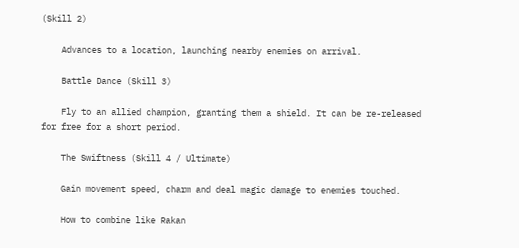(Skill 2)

    Advances to a location, launching nearby enemies on arrival.

    Battle Dance (Skill 3)

    Fly to an allied champion, granting them a shield. It can be re-released for free for a short period.

    The Swiftness (Skill 4 / Ultimate)

    Gain movement speed, charm and deal magic damage to enemies touched.

    How to combine like Rakan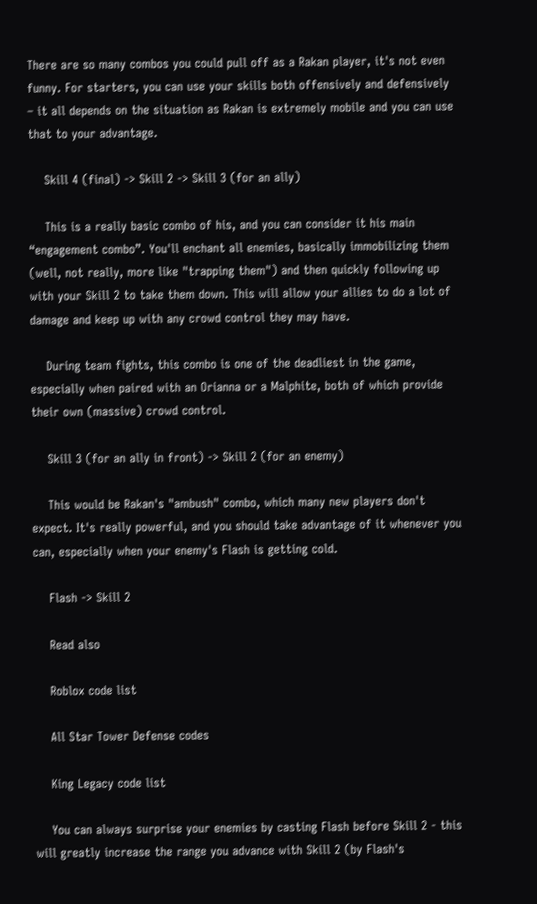There are so many combos you could pull off as a Rakan player, it's not even funny. For starters, you can use your skills both offensively and defensively – it all depends on the situation as Rakan is extremely mobile and you can use that to your advantage.

    Skill 4 (final) -> Skill 2 -> Skill 3 (for an ally)

    This is a really basic combo of his, and you can consider it his main “engagement combo”. You'll enchant all enemies, basically immobilizing them (well, not really, more like "trapping them") and then quickly following up with your Skill 2 to take them down. This will allow your allies to do a lot of damage and keep up with any crowd control they may have.

    During team fights, this combo is one of the deadliest in the game, especially when paired with an Orianna or a Malphite, both of which provide their own (massive) crowd control.

    Skill 3 (for an ally in front) -> Skill 2 (for an enemy)

    This would be Rakan's "ambush" combo, which many new players don't expect. It's really powerful, and you should take advantage of it whenever you can, especially when your enemy's Flash is getting cold.

    Flash -> Skill 2

    Read also

    Roblox code list

    All Star Tower Defense codes

    King Legacy code list

    You can always surprise your enemies by casting Flash before Skill 2 - this will greatly increase the range you advance with Skill 2 (by Flash's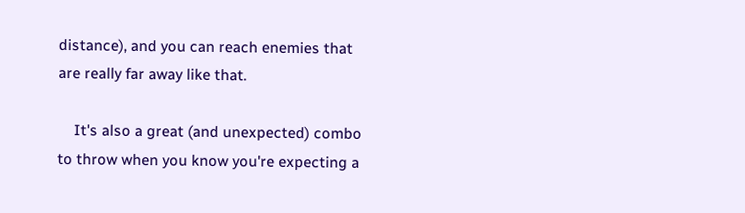distance), and you can reach enemies that are really far away like that.

    It's also a great (and unexpected) combo to throw when you know you're expecting a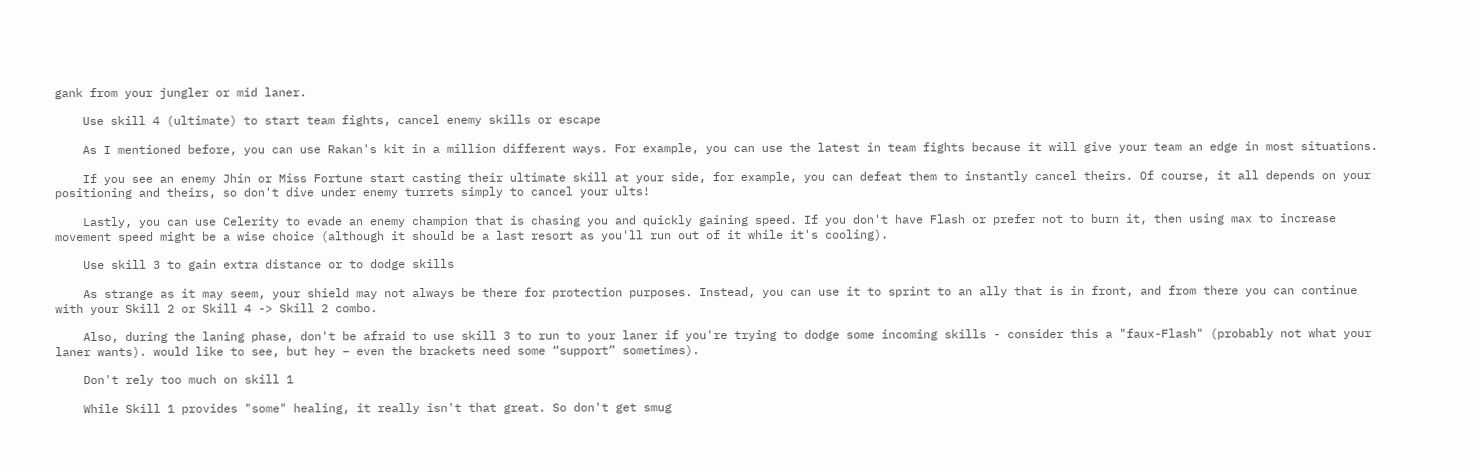gank from your jungler or mid laner.

    Use skill 4 (ultimate) to start team fights, cancel enemy skills or escape

    As I mentioned before, you can use Rakan's kit in a million different ways. For example, you can use the latest in team fights because it will give your team an edge in most situations.

    If you see an enemy Jhin or Miss Fortune start casting their ultimate skill at your side, for example, you can defeat them to instantly cancel theirs. Of course, it all depends on your positioning and theirs, so don't dive under enemy turrets simply to cancel your ults!

    Lastly, you can use Celerity to evade an enemy champion that is chasing you and quickly gaining speed. If you don't have Flash or prefer not to burn it, then using max to increase movement speed might be a wise choice (although it should be a last resort as you'll run out of it while it's cooling).

    Use skill 3 to gain extra distance or to dodge skills

    As strange as it may seem, your shield may not always be there for protection purposes. Instead, you can use it to sprint to an ally that is in front, and from there you can continue with your Skill 2 or Skill 4 -> Skill 2 combo.

    Also, during the laning phase, don't be afraid to use skill 3 to run to your laner if you're trying to dodge some incoming skills - consider this a "faux-Flash" (probably not what your laner wants). would like to see, but hey – even the brackets need some “support” sometimes).

    Don't rely too much on skill 1

    While Skill 1 provides "some" healing, it really isn't that great. So don't get smug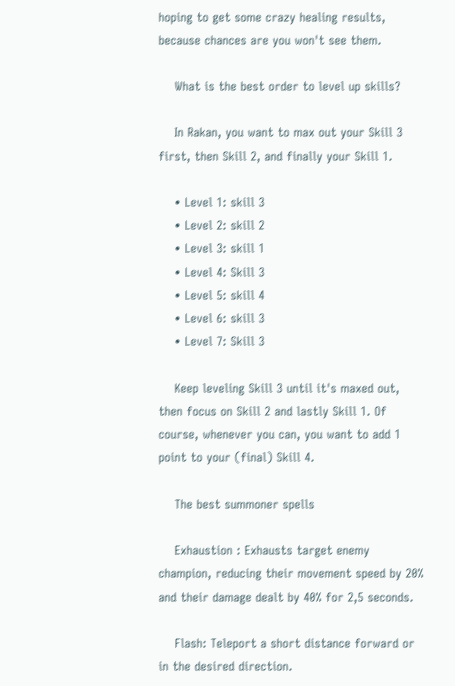hoping to get some crazy healing results, because chances are you won't see them.

    What is the best order to level up skills?

    In Rakan, you want to max out your Skill 3 first, then Skill 2, and finally your Skill 1.

    • Level 1: skill 3
    • Level 2: skill 2
    • Level 3: skill 1
    • Level 4: Skill 3
    • Level 5: skill 4
    • Level 6: skill 3
    • Level 7: Skill 3

    Keep leveling Skill 3 until it's maxed out, then focus on Skill 2 and lastly Skill 1. Of course, whenever you can, you want to add 1 point to your (final) Skill 4.

    The best summoner spells

    Exhaustion : Exhausts target enemy champion, reducing their movement speed by 20% and their damage dealt by 40% for 2,5 seconds.

    Flash: Teleport a short distance forward or in the desired direction.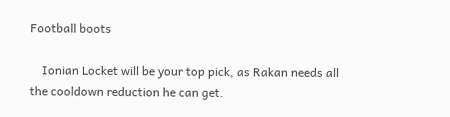Football boots

    Ionian Locket will be your top pick, as Rakan needs all the cooldown reduction he can get.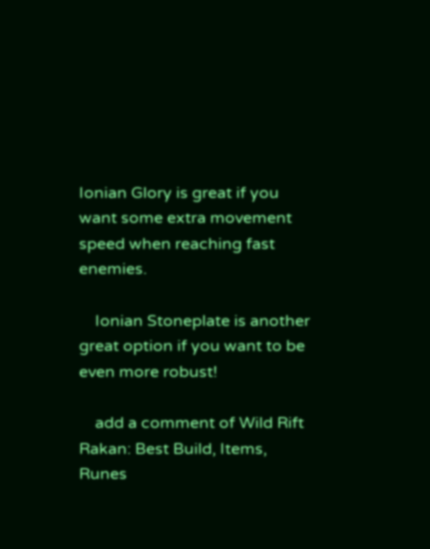Ionian Glory is great if you want some extra movement speed when reaching fast enemies.

    Ionian Stoneplate is another great option if you want to be even more robust!

    add a comment of Wild Rift Rakan: Best Build, Items, Runes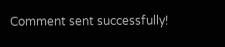Comment sent successfully!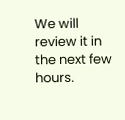We will review it in the next few hours.